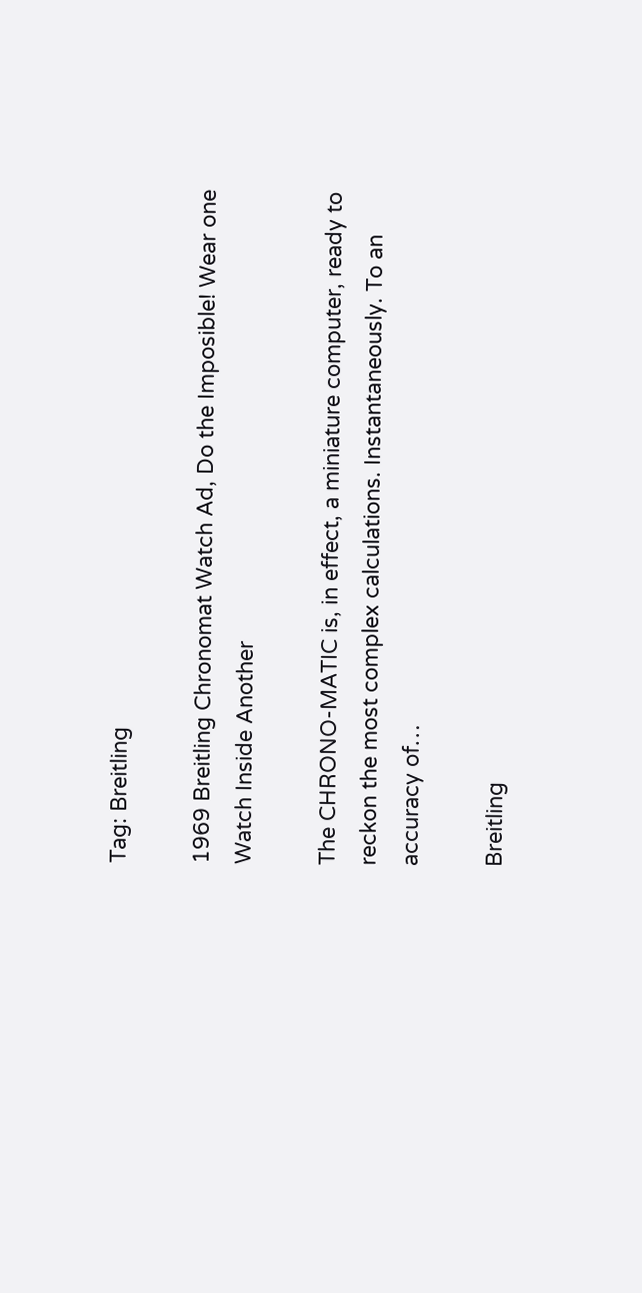Tag: Breitling

1969 Breitling Chronomat Watch Ad, Do the Imposible! Wear one Watch Inside Another

The CHRONO-MATIC is, in effect, a miniature computer, ready to reckon the most complex calculations. Instantaneously. To an accuracy of…

Breitling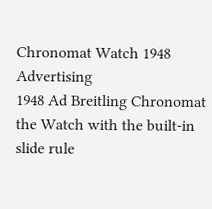Chronomat Watch 1948 Advertising
1948 Ad Breitling Chronomat the Watch with the built-in slide rule